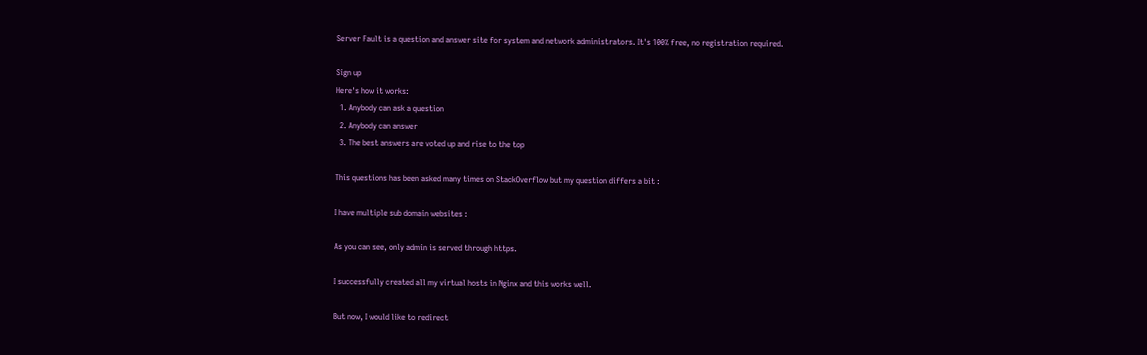Server Fault is a question and answer site for system and network administrators. It's 100% free, no registration required.

Sign up
Here's how it works:
  1. Anybody can ask a question
  2. Anybody can answer
  3. The best answers are voted up and rise to the top

This questions has been asked many times on StackOverflow but my question differs a bit :

I have multiple sub domain websites :

As you can see, only admin is served through https.

I successfully created all my virtual hosts in Nginx and this works well.

But now, I would like to redirect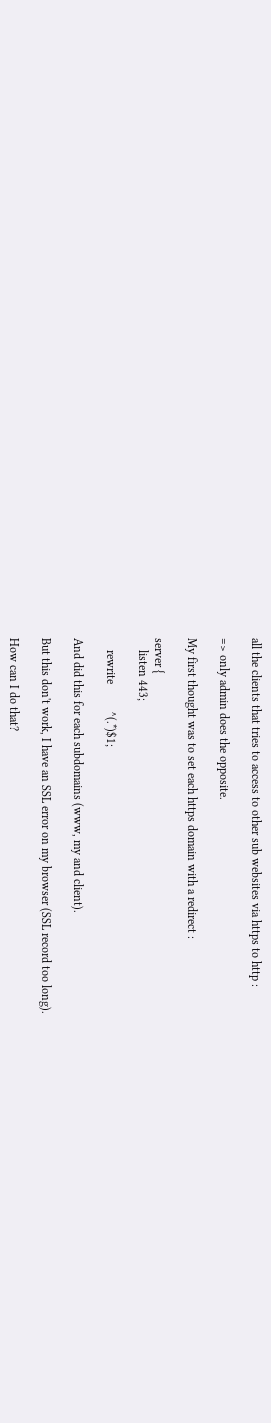all the clients that tries to access to other sub websites via https to http :

=> only admin does the opposite.

My first thought was to set each https domain with a redirect :

server {
    listen 443;

    rewrite         ^(.*)$1;

And did this for each subdomains (www, my and client).

But this don't work, I have an SSL error on my browser (SSL record too long).

How can I do that?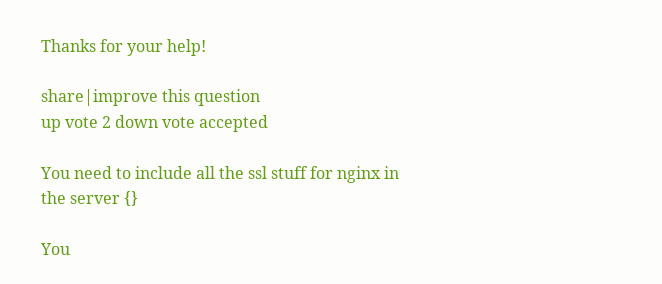Thanks for your help!

share|improve this question
up vote 2 down vote accepted

You need to include all the ssl stuff for nginx in the server {}

You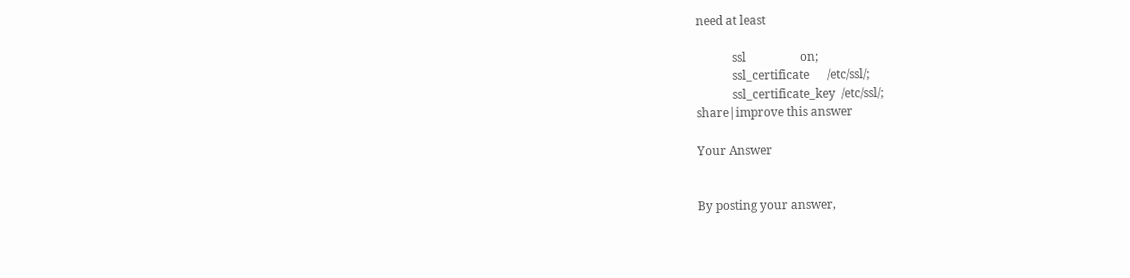need at least

            ssl                  on;
            ssl_certificate      /etc/ssl/;
            ssl_certificate_key  /etc/ssl/;
share|improve this answer

Your Answer


By posting your answer,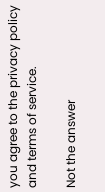you agree to the privacy policy and terms of service.

Not the answer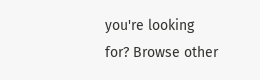you're looking for? Browse other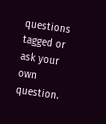questions tagged or ask your own question.